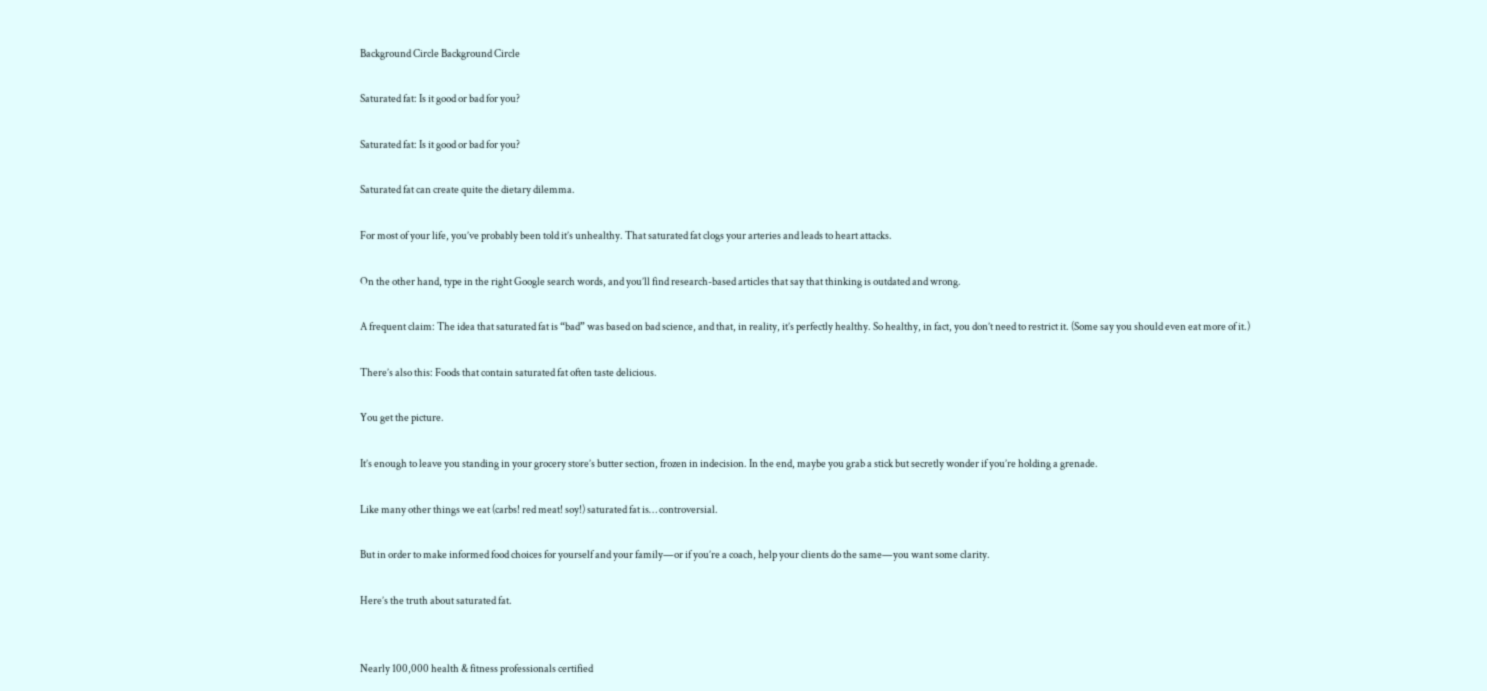Background Circle Background Circle

Saturated fat: Is it good or bad for you?

Saturated fat: Is it good or bad for you?

Saturated fat can create quite the dietary dilemma.

For most of your life, you’ve probably been told it’s unhealthy. That saturated fat clogs your arteries and leads to heart attacks.

On the other hand, type in the right Google search words, and you’ll find research-based articles that say that thinking is outdated and wrong.

A frequent claim: The idea that saturated fat is “bad” was based on bad science, and that, in reality, it’s perfectly healthy. So healthy, in fact, you don’t need to restrict it. (Some say you should even eat more of it.)

There’s also this: Foods that contain saturated fat often taste delicious.

You get the picture.

It’s enough to leave you standing in your grocery store’s butter section, frozen in indecision. In the end, maybe you grab a stick but secretly wonder if you’re holding a grenade.

Like many other things we eat (carbs! red meat! soy!) saturated fat is… controversial.

But in order to make informed food choices for yourself and your family—or if you’re a coach, help your clients do the same—you want some clarity.

Here’s the truth about saturated fat.


Nearly 100,000 health & fitness professionals certified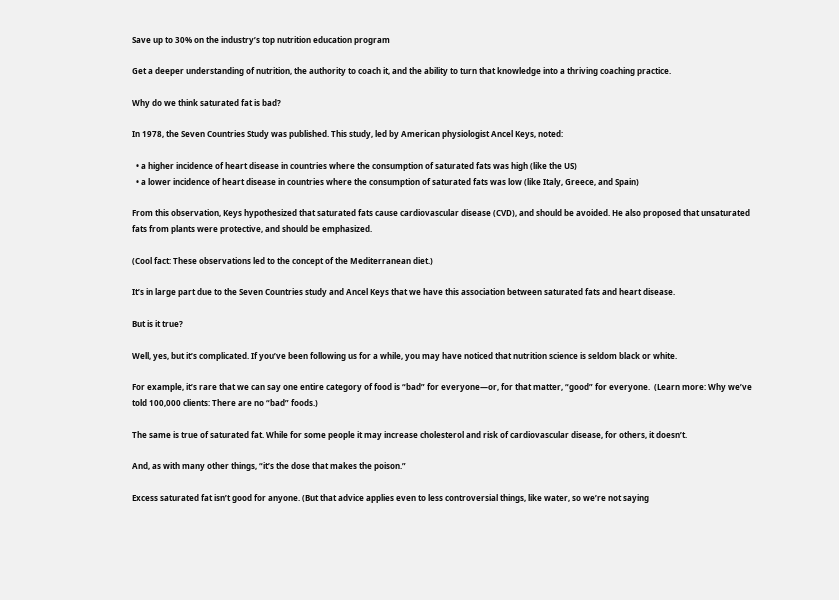Save up to 30% on the industry’s top nutrition education program

Get a deeper understanding of nutrition, the authority to coach it, and the ability to turn that knowledge into a thriving coaching practice.

Why do we think saturated fat is bad?

In 1978, the Seven Countries Study was published. This study, led by American physiologist Ancel Keys, noted:

  • a higher incidence of heart disease in countries where the consumption of saturated fats was high (like the US)
  • a lower incidence of heart disease in countries where the consumption of saturated fats was low (like Italy, Greece, and Spain)

From this observation, Keys hypothesized that saturated fats cause cardiovascular disease (CVD), and should be avoided. He also proposed that unsaturated fats from plants were protective, and should be emphasized.

(Cool fact: These observations led to the concept of the Mediterranean diet.)

It’s in large part due to the Seven Countries study and Ancel Keys that we have this association between saturated fats and heart disease.

But is it true?

Well, yes, but it’s complicated. If you’ve been following us for a while, you may have noticed that nutrition science is seldom black or white.

For example, it’s rare that we can say one entire category of food is “bad” for everyone—or, for that matter, “good” for everyone.  (Learn more: Why we’ve told 100,000 clients: There are no “bad” foods.)

The same is true of saturated fat. While for some people it may increase cholesterol and risk of cardiovascular disease, for others, it doesn’t.

And, as with many other things, “it’s the dose that makes the poison.”

Excess saturated fat isn’t good for anyone. (But that advice applies even to less controversial things, like water, so we’re not saying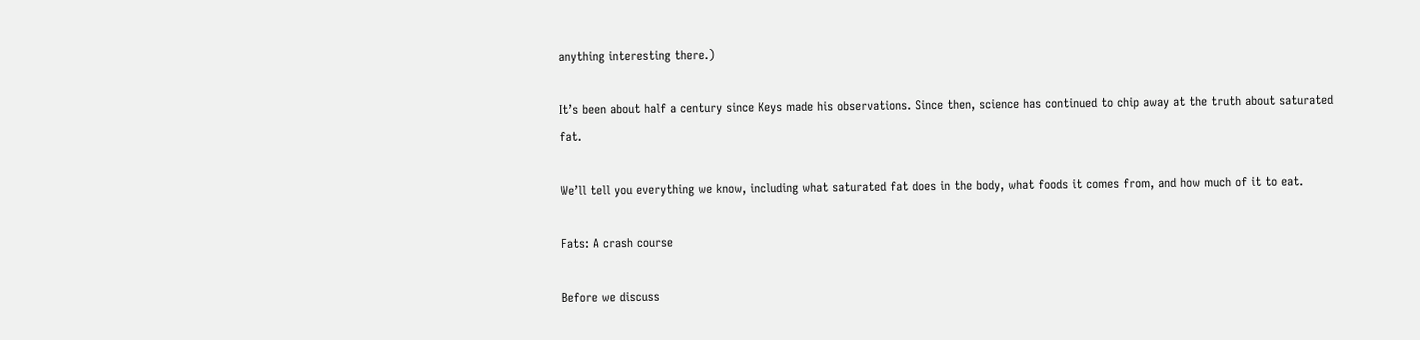anything interesting there.)

It’s been about half a century since Keys made his observations. Since then, science has continued to chip away at the truth about saturated fat.

We’ll tell you everything we know, including what saturated fat does in the body, what foods it comes from, and how much of it to eat.

Fats: A crash course

Before we discuss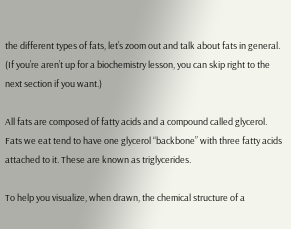the different types of fats, let’s zoom out and talk about fats in general. (If you’re aren’t up for a biochemistry lesson, you can skip right to the next section if you want.)

All fats are composed of fatty acids and a compound called glycerol. Fats we eat tend to have one glycerol “backbone” with three fatty acids attached to it. These are known as triglycerides.

To help you visualize, when drawn, the chemical structure of a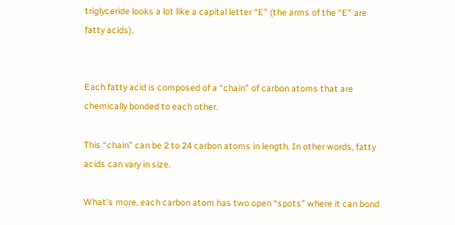triglyceride looks a lot like a capital letter “E” (the arms of the “E” are fatty acids).


Each fatty acid is composed of a “chain” of carbon atoms that are chemically bonded to each other.

This “chain” can be 2 to 24 carbon atoms in length. In other words, fatty acids can vary in size.

What’s more, each carbon atom has two open “spots” where it can bond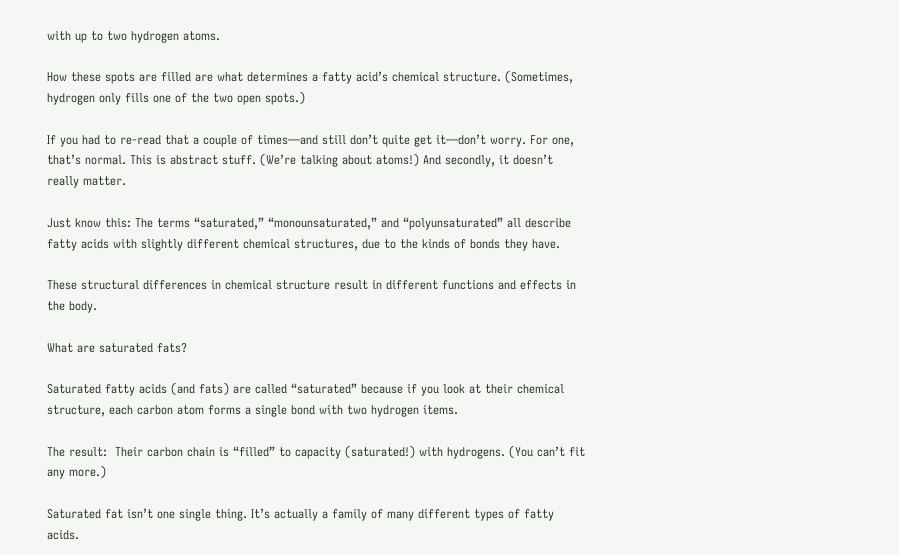with up to two hydrogen atoms.

How these spots are filled are what determines a fatty acid’s chemical structure. (Sometimes, hydrogen only fills one of the two open spots.)

If you had to re-read that a couple of times—and still don’t quite get it—don’t worry. For one, that’s normal. This is abstract stuff. (We’re talking about atoms!) And secondly, it doesn’t really matter.

Just know this: The terms “saturated,” “monounsaturated,” and “polyunsaturated” all describe fatty acids with slightly different chemical structures, due to the kinds of bonds they have.

These structural differences in chemical structure result in different functions and effects in the body.

What are saturated fats?

Saturated fatty acids (and fats) are called “saturated” because if you look at their chemical structure, each carbon atom forms a single bond with two hydrogen items.

The result:  Their carbon chain is “filled” to capacity (saturated!) with hydrogens. (You can’t fit any more.)

Saturated fat isn’t one single thing. It’s actually a family of many different types of fatty acids.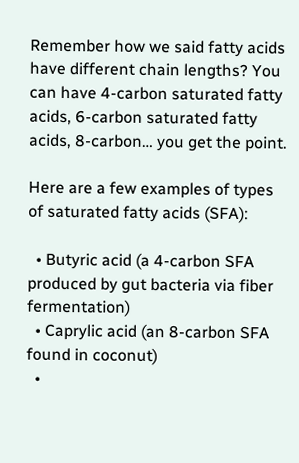Remember how we said fatty acids have different chain lengths? You can have 4-carbon saturated fatty acids, 6-carbon saturated fatty acids, 8-carbon… you get the point.

Here are a few examples of types of saturated fatty acids (SFA):

  • Butyric acid (a 4-carbon SFA produced by gut bacteria via fiber fermentation)
  • Caprylic acid (an 8-carbon SFA found in coconut)
  •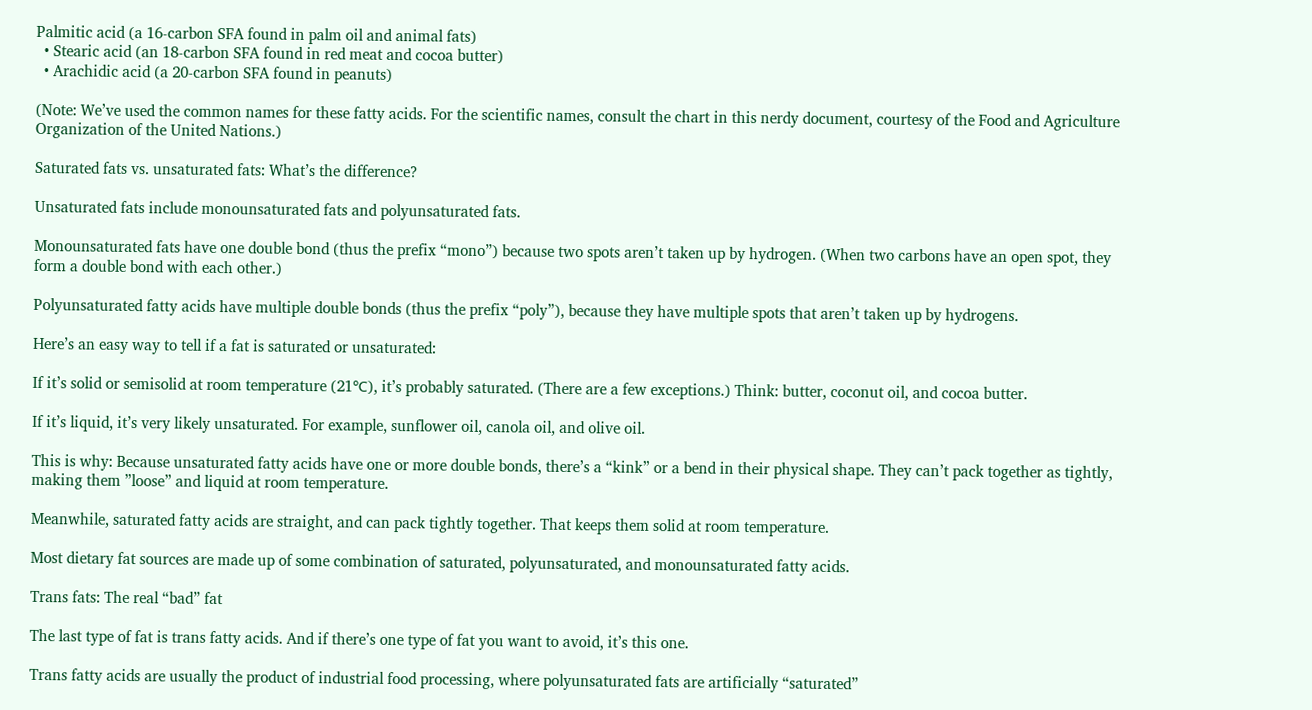Palmitic acid (a 16-carbon SFA found in palm oil and animal fats)
  • Stearic acid (an 18-carbon SFA found in red meat and cocoa butter)
  • Arachidic acid (a 20-carbon SFA found in peanuts)

(Note: We’ve used the common names for these fatty acids. For the scientific names, consult the chart in this nerdy document, courtesy of the Food and Agriculture Organization of the United Nations.)

Saturated fats vs. unsaturated fats: What’s the difference?

Unsaturated fats include monounsaturated fats and polyunsaturated fats.

Monounsaturated fats have one double bond (thus the prefix “mono”) because two spots aren’t taken up by hydrogen. (When two carbons have an open spot, they form a double bond with each other.)

Polyunsaturated fatty acids have multiple double bonds (thus the prefix “poly”), because they have multiple spots that aren’t taken up by hydrogens.

Here’s an easy way to tell if a fat is saturated or unsaturated:

If it’s solid or semisolid at room temperature (21℃), it’s probably saturated. (There are a few exceptions.) Think: butter, coconut oil, and cocoa butter.

If it’s liquid, it’s very likely unsaturated. For example, sunflower oil, canola oil, and olive oil.

This is why: Because unsaturated fatty acids have one or more double bonds, there’s a “kink” or a bend in their physical shape. They can’t pack together as tightly, making them ”loose” and liquid at room temperature.

Meanwhile, saturated fatty acids are straight, and can pack tightly together. That keeps them solid at room temperature.

Most dietary fat sources are made up of some combination of saturated, polyunsaturated, and monounsaturated fatty acids.

Trans fats: The real “bad” fat

The last type of fat is trans fatty acids. And if there’s one type of fat you want to avoid, it’s this one.

Trans fatty acids are usually the product of industrial food processing, where polyunsaturated fats are artificially “saturated”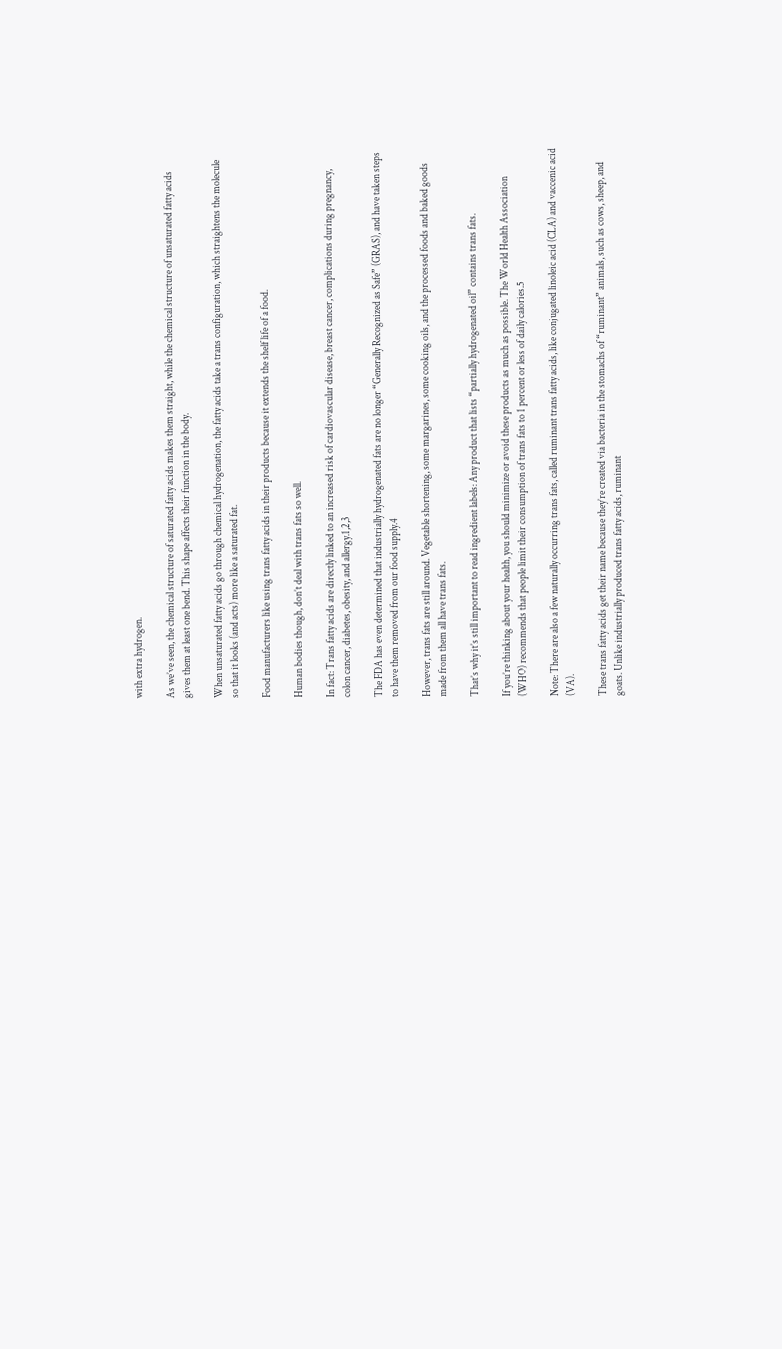with extra hydrogen.

As we’ve seen, the chemical structure of saturated fatty acids makes them straight, while the chemical structure of unsaturated fatty acids gives them at least one bend. This shape affects their function in the body.

When unsaturated fatty acids go through chemical hydrogenation, the fatty acids take a trans configuration, which straightens the molecule so that it looks (and acts) more like a saturated fat.

Food manufacturers like using trans fatty acids in their products because it extends the shelf life of a food.

Human bodies though, don’t deal with trans fats so well.

In fact: Trans fatty acids are directly linked to an increased risk of cardiovascular disease, breast cancer, complications during pregnancy, colon cancer, diabetes, obesity, and allergy.1,2,3

The FDA has even determined that industrially hydrogenated fats are no longer “Generally Recognized as Safe” (GRAS), and have taken steps to have them removed from our food supply.4

However, trans fats are still around. Vegetable shortening, some margarines, some cooking oils, and the processed foods and baked goods made from them all have trans fats.

That’s why it’s still important to read ingredient labels: Any product that lists “partially hydrogenated oil” contains trans fats.

If you’re thinking about your health, you should minimize or avoid these products as much as possible. The World Health Association (WHO) recommends that people limit their consumption of trans fats to 1 percent or less of daily calories.5

Note: There are also a few naturally occurring trans fats, called ruminant trans fatty acids, like conjugated linoleic acid (CLA) and vaccenic acid (VA).

These trans fatty acids get their name because they’re created via bacteria in the stomachs of “ruminant” animals, such as cows, sheep, and goats. Unlike industrially produced trans fatty acids, ruminant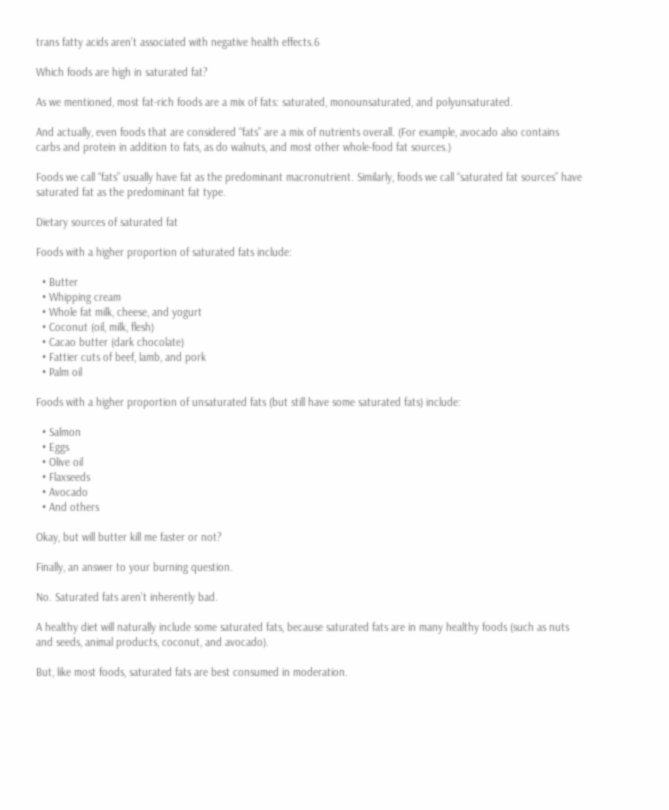trans fatty acids aren’t associated with negative health effects.6

Which foods are high in saturated fat?

As we mentioned, most fat-rich foods are a mix of fats: saturated, monounsaturated, and polyunsaturated.

And actually, even foods that are considered “fats” are a mix of nutrients overall. (For example, avocado also contains carbs and protein in addition to fats, as do walnuts, and most other whole-food fat sources.)

Foods we call “fats” usually have fat as the predominant macronutrient. Similarly, foods we call “saturated fat sources” have saturated fat as the predominant fat type.

Dietary sources of saturated fat

Foods with a higher proportion of saturated fats include:

  • Butter
  • Whipping cream
  • Whole fat milk, cheese, and yogurt
  • Coconut (oil, milk, flesh)
  • Cacao butter (dark chocolate)
  • Fattier cuts of beef, lamb, and pork
  • Palm oil

Foods with a higher proportion of unsaturated fats (but still have some saturated fats) include:

  • Salmon
  • Eggs
  • Olive oil
  • Flaxseeds
  • Avocado
  • And others

Okay, but will butter kill me faster or not?

Finally, an answer to your burning question.

No. Saturated fats aren’t inherently bad.

A healthy diet will naturally include some saturated fats, because saturated fats are in many healthy foods (such as nuts and seeds, animal products, coconut, and avocado).

But, like most foods, saturated fats are best consumed in moderation.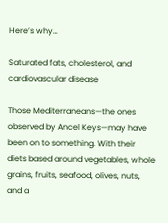Here’s why…

Saturated fats, cholesterol, and cardiovascular disease

Those Mediterraneans—the ones observed by Ancel Keys—may have been on to something. With their diets based around vegetables, whole grains, fruits, seafood, olives, nuts, and a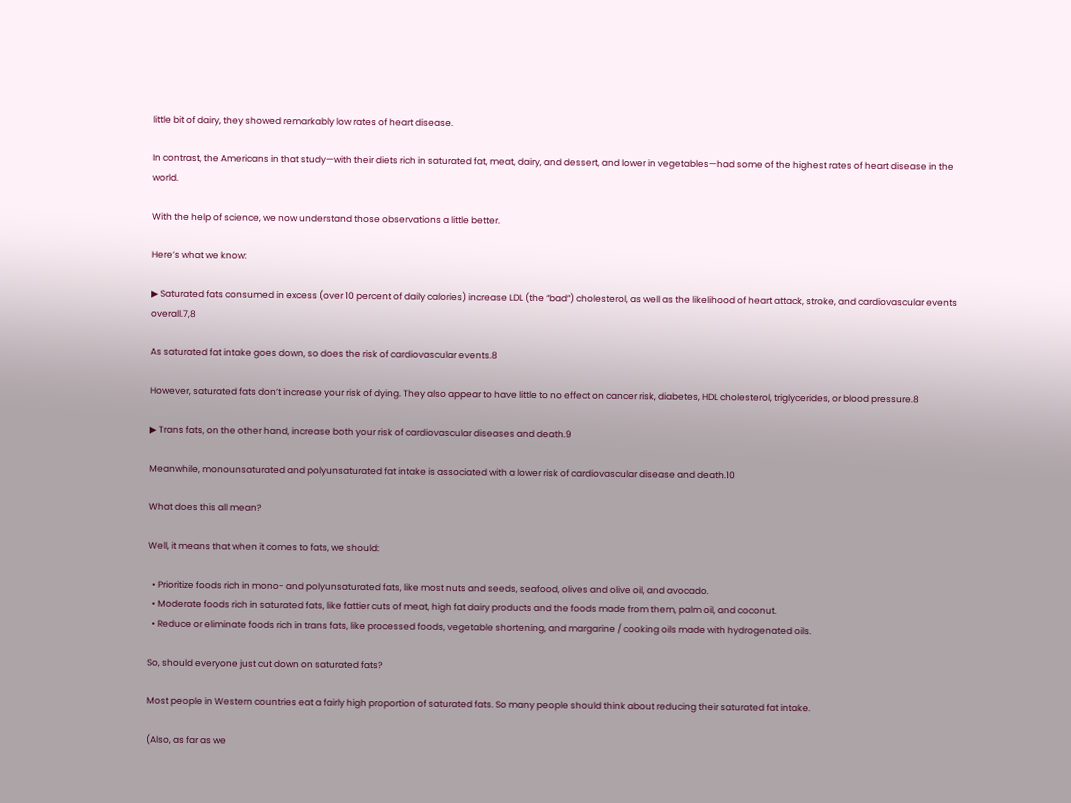little bit of dairy, they showed remarkably low rates of heart disease.

In contrast, the Americans in that study—with their diets rich in saturated fat, meat, dairy, and dessert, and lower in vegetables—had some of the highest rates of heart disease in the world.

With the help of science, we now understand those observations a little better.

Here’s what we know:

▶ Saturated fats consumed in excess (over 10 percent of daily calories) increase LDL (the “bad”) cholesterol, as well as the likelihood of heart attack, stroke, and cardiovascular events overall.7,8

As saturated fat intake goes down, so does the risk of cardiovascular events.8

However, saturated fats don’t increase your risk of dying. They also appear to have little to no effect on cancer risk, diabetes, HDL cholesterol, triglycerides, or blood pressure.8

▶ Trans fats, on the other hand, increase both your risk of cardiovascular diseases and death.9

Meanwhile, monounsaturated and polyunsaturated fat intake is associated with a lower risk of cardiovascular disease and death.10

What does this all mean?

Well, it means that when it comes to fats, we should:

  • Prioritize foods rich in mono- and polyunsaturated fats, like most nuts and seeds, seafood, olives and olive oil, and avocado.
  • Moderate foods rich in saturated fats, like fattier cuts of meat, high fat dairy products and the foods made from them, palm oil, and coconut.
  • Reduce or eliminate foods rich in trans fats, like processed foods, vegetable shortening, and margarine / cooking oils made with hydrogenated oils.

So, should everyone just cut down on saturated fats?

Most people in Western countries eat a fairly high proportion of saturated fats. So many people should think about reducing their saturated fat intake.

(Also, as far as we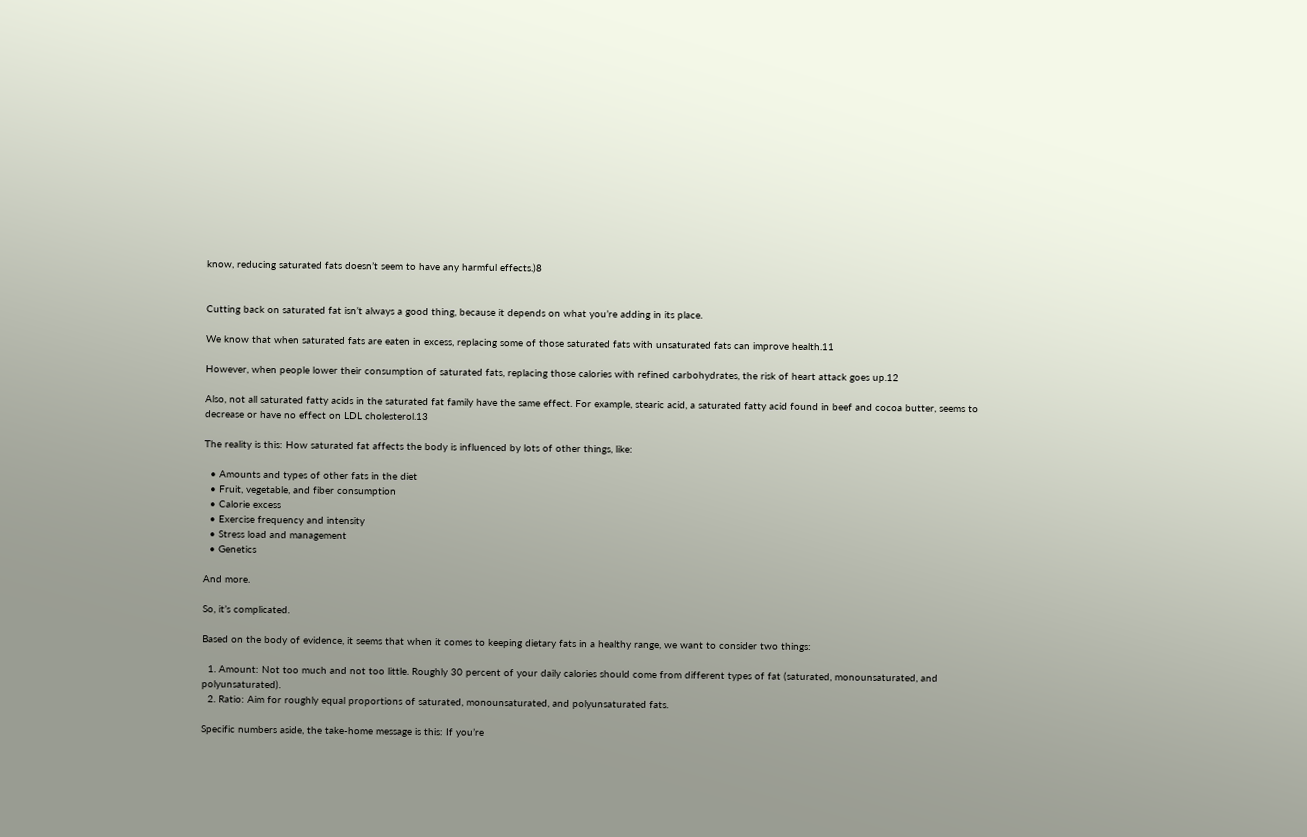know, reducing saturated fats doesn’t seem to have any harmful effects.)8


Cutting back on saturated fat isn’t always a good thing, because it depends on what you’re adding in its place.

We know that when saturated fats are eaten in excess, replacing some of those saturated fats with unsaturated fats can improve health.11

However, when people lower their consumption of saturated fats, replacing those calories with refined carbohydrates, the risk of heart attack goes up.12

Also, not all saturated fatty acids in the saturated fat family have the same effect. For example, stearic acid, a saturated fatty acid found in beef and cocoa butter, seems to decrease or have no effect on LDL cholesterol.13

The reality is this: How saturated fat affects the body is influenced by lots of other things, like:

  • Amounts and types of other fats in the diet
  • Fruit, vegetable, and fiber consumption
  • Calorie excess
  • Exercise frequency and intensity
  • Stress load and management
  • Genetics

And more.

So, it’s complicated.

Based on the body of evidence, it seems that when it comes to keeping dietary fats in a healthy range, we want to consider two things:

  1. Amount: Not too much and not too little. Roughly 30 percent of your daily calories should come from different types of fat (saturated, monounsaturated, and polyunsaturated).
  2. Ratio: Aim for roughly equal proportions of saturated, monounsaturated, and polyunsaturated fats.

Specific numbers aside, the take-home message is this: If you’re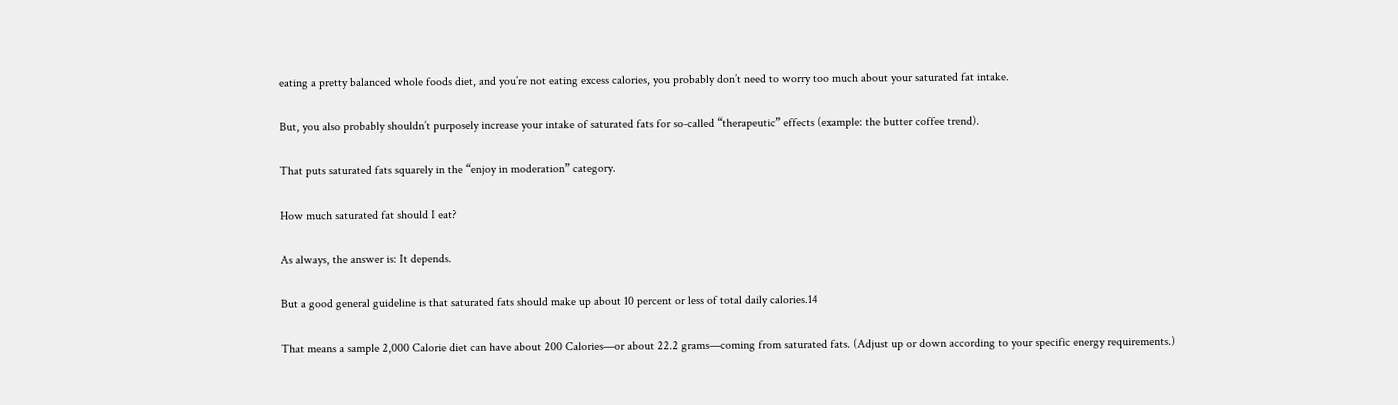eating a pretty balanced whole foods diet, and you’re not eating excess calories, you probably don’t need to worry too much about your saturated fat intake.

But, you also probably shouldn’t purposely increase your intake of saturated fats for so-called “therapeutic” effects (example: the butter coffee trend).

That puts saturated fats squarely in the “enjoy in moderation” category.

How much saturated fat should I eat?

As always, the answer is: It depends.

But a good general guideline is that saturated fats should make up about 10 percent or less of total daily calories.14

That means a sample 2,000 Calorie diet can have about 200 Calories—or about 22.2 grams—coming from saturated fats. (Adjust up or down according to your specific energy requirements.)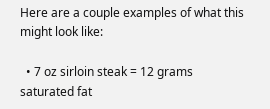Here are a couple examples of what this might look like:

  • 7 oz sirloin steak = 12 grams saturated fat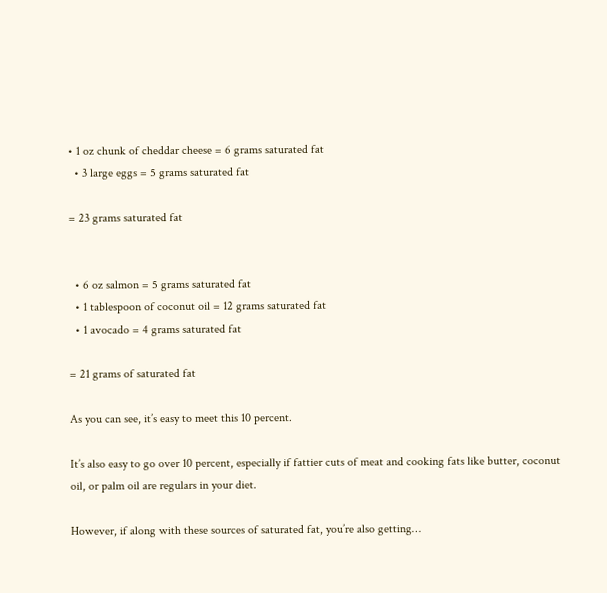• 1 oz chunk of cheddar cheese = 6 grams saturated fat
  • 3 large eggs = 5 grams saturated fat

= 23 grams saturated fat


  • 6 oz salmon = 5 grams saturated fat
  • 1 tablespoon of coconut oil = 12 grams saturated fat
  • 1 avocado = 4 grams saturated fat

= 21 grams of saturated fat

As you can see, it’s easy to meet this 10 percent.

It’s also easy to go over 10 percent, especially if fattier cuts of meat and cooking fats like butter, coconut oil, or palm oil are regulars in your diet.

However, if along with these sources of saturated fat, you’re also getting…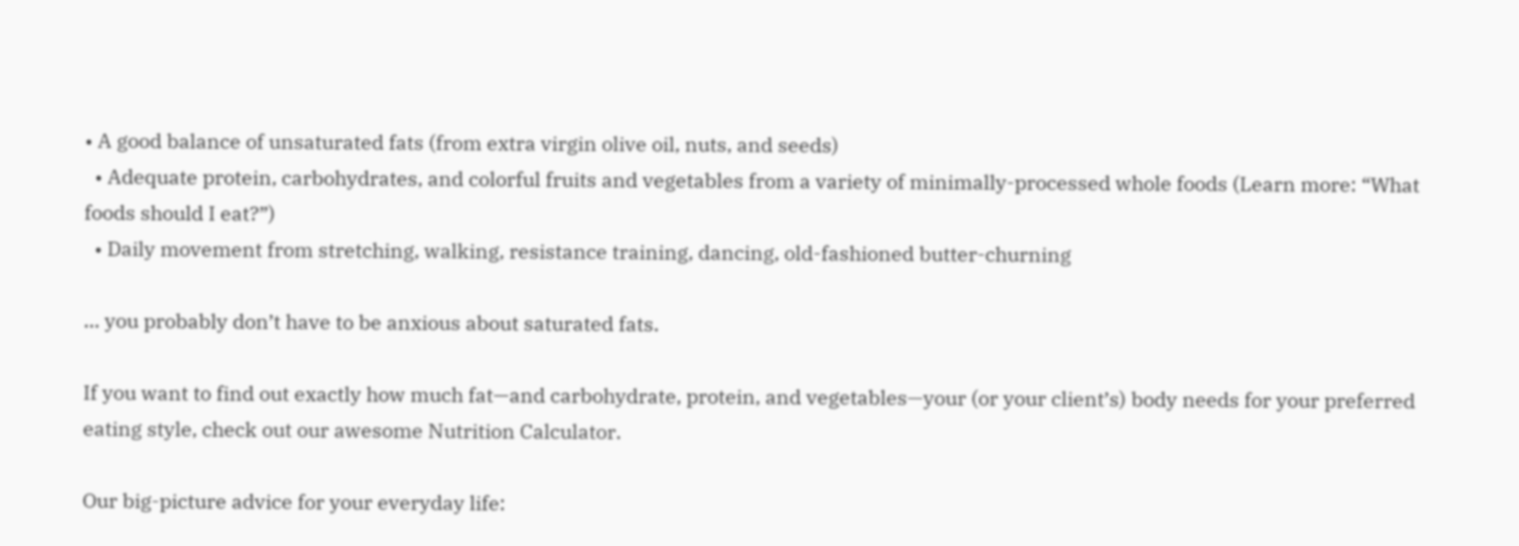• A good balance of unsaturated fats (from extra virgin olive oil, nuts, and seeds)
  • Adequate protein, carbohydrates, and colorful fruits and vegetables from a variety of minimally-processed whole foods (Learn more: “What foods should I eat?”)
  • Daily movement from stretching, walking, resistance training, dancing, old-fashioned butter-churning

… you probably don’t have to be anxious about saturated fats.

If you want to find out exactly how much fat—and carbohydrate, protein, and vegetables—your (or your client’s) body needs for your preferred eating style, check out our awesome Nutrition Calculator.

Our big-picture advice for your everyday life: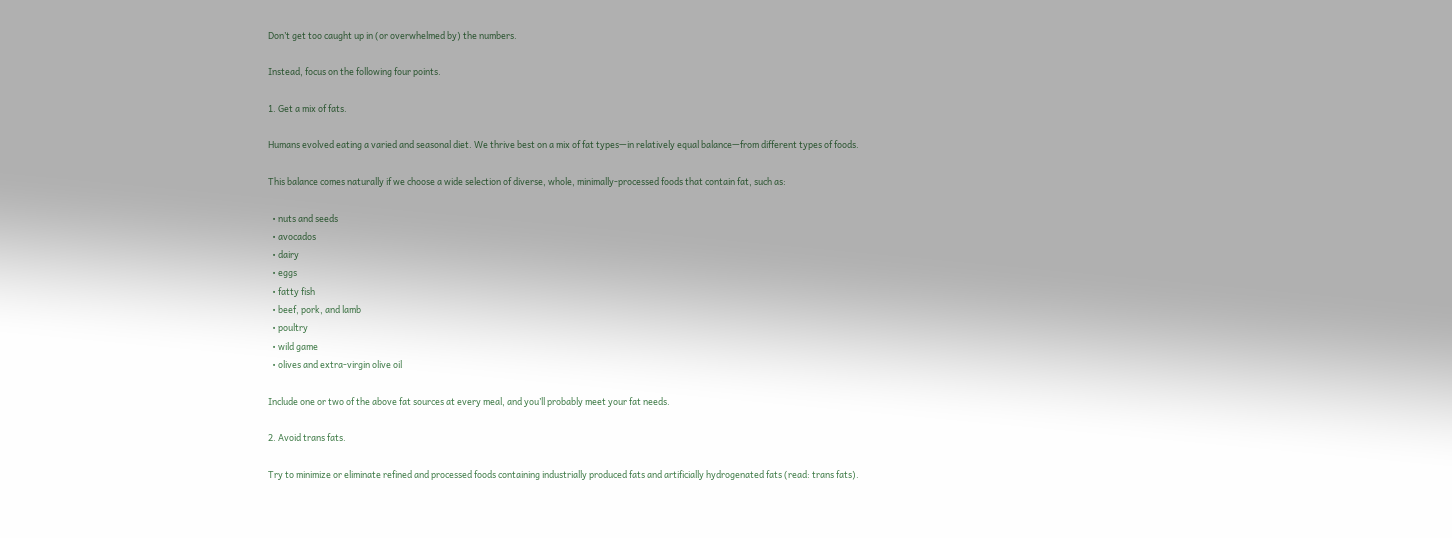Don’t get too caught up in (or overwhelmed by) the numbers.

Instead, focus on the following four points.

1. Get a mix of fats.

Humans evolved eating a varied and seasonal diet. We thrive best on a mix of fat types—in relatively equal balance—from different types of foods.

This balance comes naturally if we choose a wide selection of diverse, whole, minimally-processed foods that contain fat, such as:

  • nuts and seeds
  • avocados
  • dairy
  • eggs
  • fatty fish
  • beef, pork, and lamb
  • poultry
  • wild game
  • olives and extra-virgin olive oil

Include one or two of the above fat sources at every meal, and you’ll probably meet your fat needs.

2. Avoid trans fats.

Try to minimize or eliminate refined and processed foods containing industrially produced fats and artificially hydrogenated fats (read: trans fats).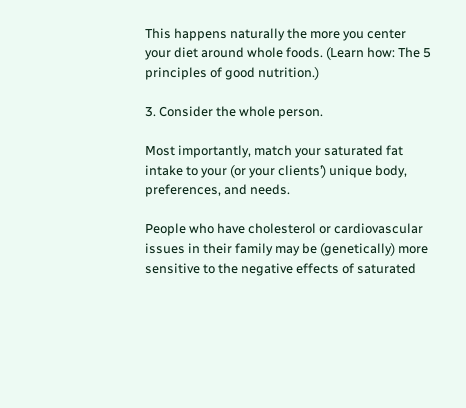This happens naturally the more you center your diet around whole foods. (Learn how: The 5 principles of good nutrition.)

3. Consider the whole person.

Most importantly, match your saturated fat intake to your (or your clients’) unique body, preferences, and needs.

People who have cholesterol or cardiovascular issues in their family may be (genetically) more sensitive to the negative effects of saturated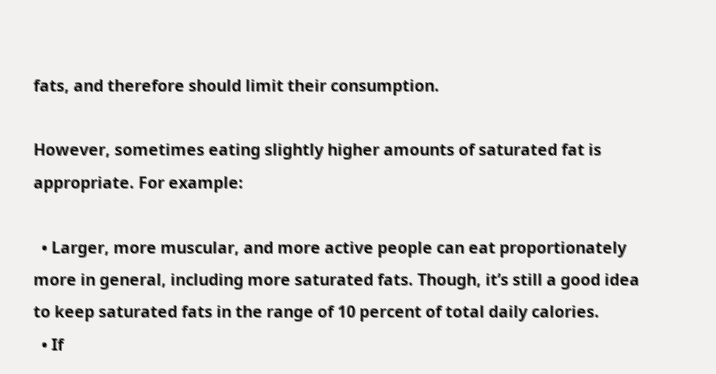fats, and therefore should limit their consumption.

However, sometimes eating slightly higher amounts of saturated fat is appropriate. For example:

  • Larger, more muscular, and more active people can eat proportionately more in general, including more saturated fats. Though, it’s still a good idea to keep saturated fats in the range of 10 percent of total daily calories.
  • If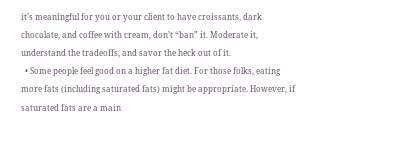it’s meaningful for you or your client to have croissants, dark chocolate, and coffee with cream, don’t “ban” it. Moderate it, understand the tradeoffs, and savor the heck out of it.
  • Some people feel good on a higher fat diet. For those folks, eating more fats (including saturated fats) might be appropriate. However, if saturated fats are a main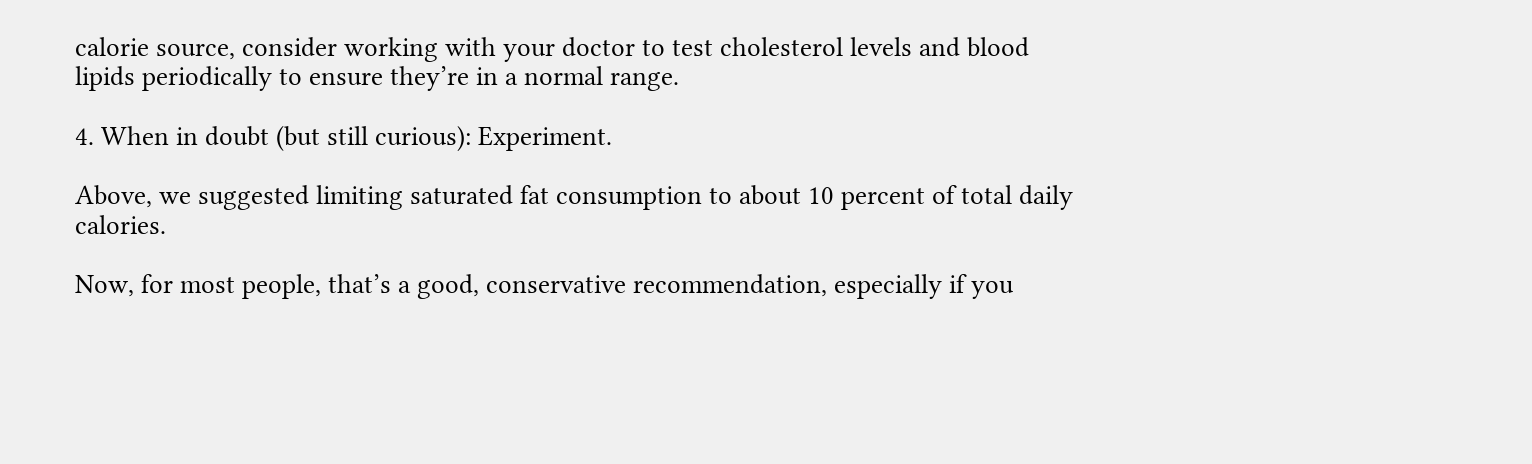calorie source, consider working with your doctor to test cholesterol levels and blood lipids periodically to ensure they’re in a normal range.

4. When in doubt (but still curious): Experiment.

Above, we suggested limiting saturated fat consumption to about 10 percent of total daily calories.

Now, for most people, that’s a good, conservative recommendation, especially if you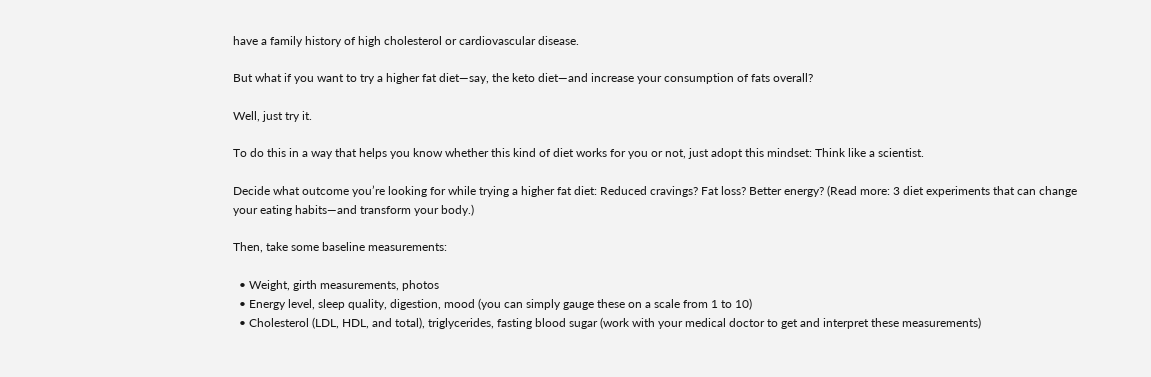have a family history of high cholesterol or cardiovascular disease.

But what if you want to try a higher fat diet—say, the keto diet—and increase your consumption of fats overall?

Well, just try it.

To do this in a way that helps you know whether this kind of diet works for you or not, just adopt this mindset: Think like a scientist.

Decide what outcome you’re looking for while trying a higher fat diet: Reduced cravings? Fat loss? Better energy? (Read more: 3 diet experiments that can change your eating habits—and transform your body.)

Then, take some baseline measurements:

  • Weight, girth measurements, photos
  • Energy level, sleep quality, digestion, mood (you can simply gauge these on a scale from 1 to 10)
  • Cholesterol (LDL, HDL, and total), triglycerides, fasting blood sugar (work with your medical doctor to get and interpret these measurements)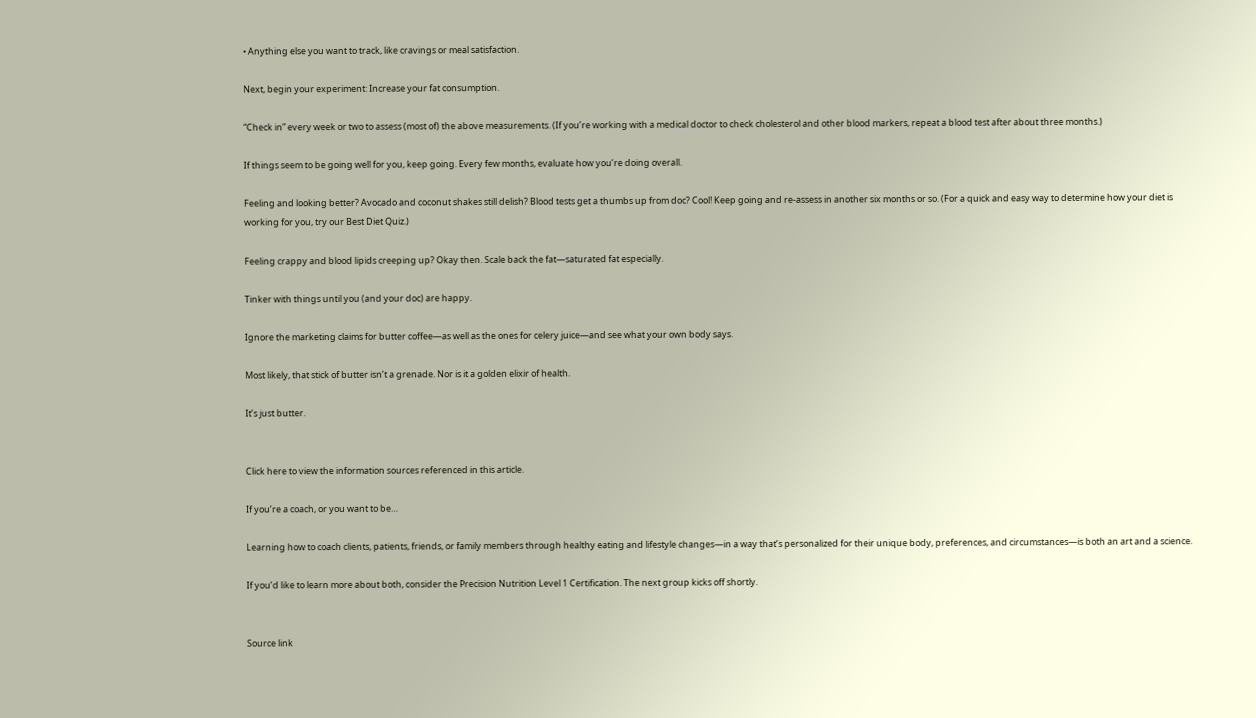• Anything else you want to track, like cravings or meal satisfaction.

Next, begin your experiment: Increase your fat consumption.

“Check in” every week or two to assess (most of) the above measurements. (If you’re working with a medical doctor to check cholesterol and other blood markers, repeat a blood test after about three months.)

If things seem to be going well for you, keep going. Every few months, evaluate how you’re doing overall.

Feeling and looking better? Avocado and coconut shakes still delish? Blood tests get a thumbs up from doc? Cool! Keep going and re-assess in another six months or so. (For a quick and easy way to determine how your diet is working for you, try our Best Diet Quiz.)

Feeling crappy and blood lipids creeping up? Okay then. Scale back the fat—saturated fat especially.

Tinker with things until you (and your doc) are happy.

Ignore the marketing claims for butter coffee—as well as the ones for celery juice—and see what your own body says.

Most likely, that stick of butter isn’t a grenade. Nor is it a golden elixir of health.

It’s just butter.


Click here to view the information sources referenced in this article.

If you’re a coach, or you want to be…

Learning how to coach clients, patients, friends, or family members through healthy eating and lifestyle changes—in a way that’s personalized for their unique body, preferences, and circumstances—is both an art and a science.

If you’d like to learn more about both, consider the Precision Nutrition Level 1 Certification. The next group kicks off shortly.


Source link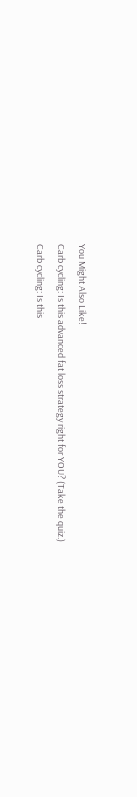You Might Also Like!
Carb cycling: Is this advanced fat loss strategy right for YOU? (Take the quiz.)
Carb cycling: Is this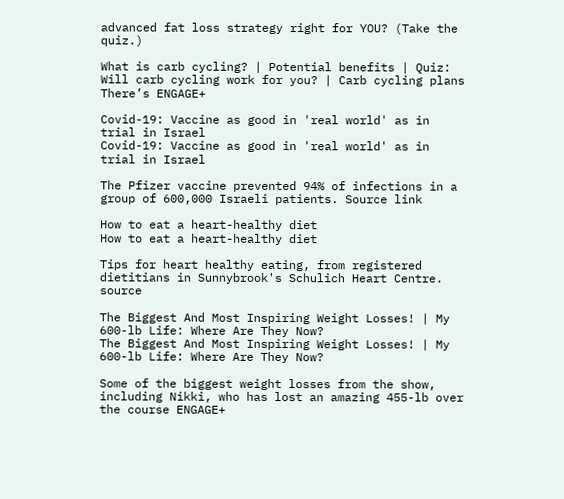advanced fat loss strategy right for YOU? (Take the quiz.)

What is carb cycling? | Potential benefits | Quiz: Will carb cycling work for you? | Carb cycling plans There’s ENGAGE+

Covid-19: Vaccine as good in 'real world' as in trial in Israel
Covid-19: Vaccine as good in 'real world' as in trial in Israel

The Pfizer vaccine prevented 94% of infections in a group of 600,000 Israeli patients. Source link

How to eat a heart-healthy diet
How to eat a heart-healthy diet

Tips for heart healthy eating, from registered dietitians in Sunnybrook's Schulich Heart Centre. source

The Biggest And Most Inspiring Weight Losses! | My 600-lb Life: Where Are They Now?
The Biggest And Most Inspiring Weight Losses! | My 600-lb Life: Where Are They Now?

Some of the biggest weight losses from the show, including Nikki, who has lost an amazing 455-lb over the course ENGAGE+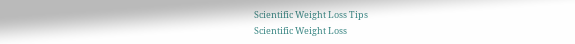Scientific Weight Loss Tips
Scientific Weight Loss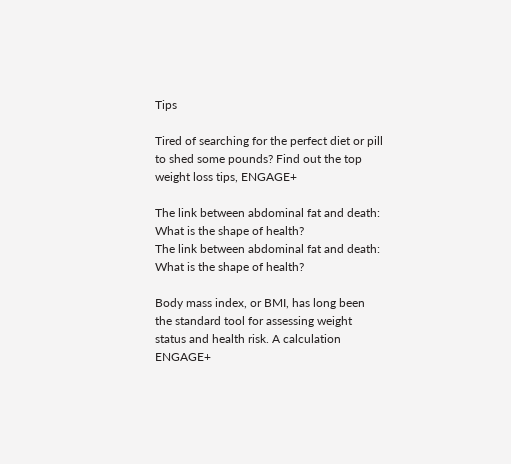Tips

Tired of searching for the perfect diet or pill to shed some pounds? Find out the top weight loss tips, ENGAGE+

The link between abdominal fat and death: What is the shape of health?
The link between abdominal fat and death: What is the shape of health?

Body mass index, or BMI, has long been the standard tool for assessing weight status and health risk. A calculation ENGAGE+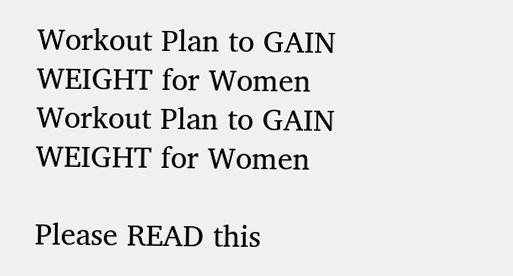Workout Plan to GAIN WEIGHT for Women
Workout Plan to GAIN WEIGHT for Women

Please READ this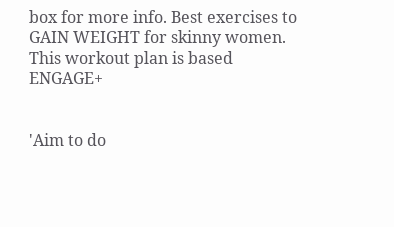box for more info. Best exercises to GAIN WEIGHT for skinny women. This workout plan is based ENGAGE+


'Aim to do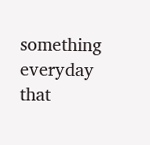something everyday that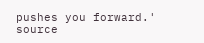pushes you forward.' source